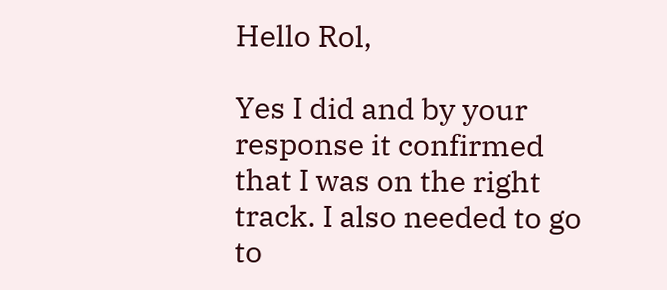Hello Rol,

Yes I did and by your response it confirmed that I was on the right track. I also needed to go to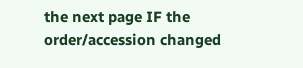the next page IF the order/accession changed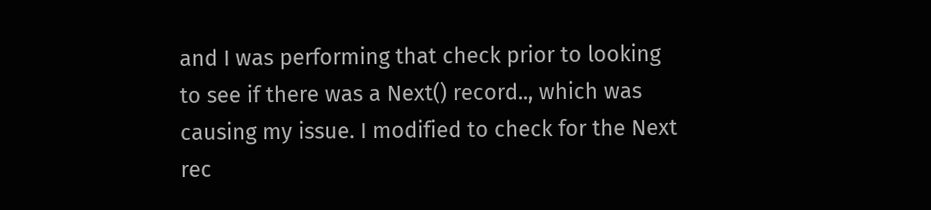and I was performing that check prior to looking to see if there was a Next() record.., which was causing my issue. I modified to check for the Next rec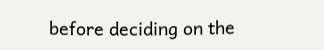before deciding on the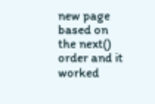new page based on the next() order and it worked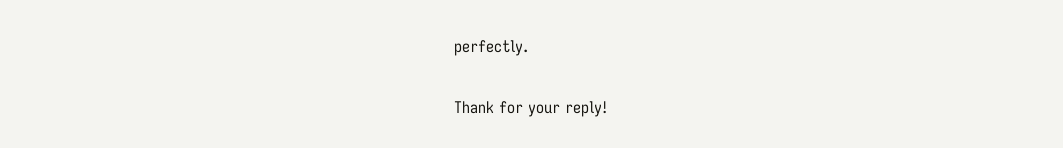perfectly.

Thank for your reply!